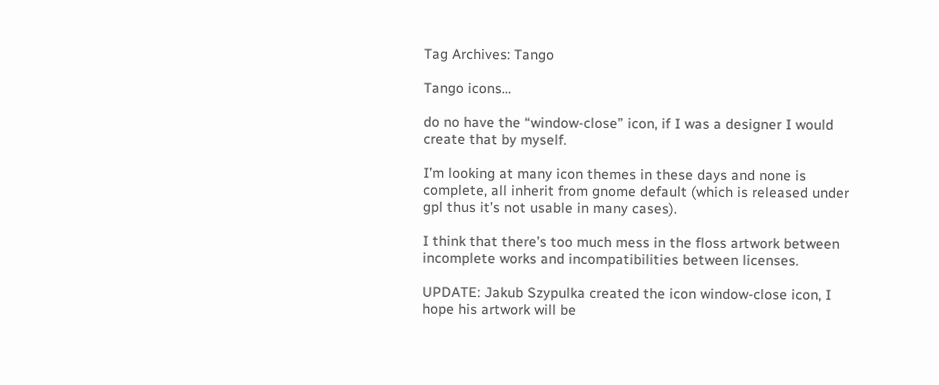Tag Archives: Tango

Tango icons…

do no have the “window-close” icon, if I was a designer I would create that by myself.

I’m looking at many icon themes in these days and none is complete, all inherit from gnome default (which is released under gpl thus it’s not usable in many cases).

I think that there’s too much mess in the floss artwork between incomplete works and incompatibilities between licenses.

UPDATE: Jakub Szypulka created the icon window-close icon, I hope his artwork will be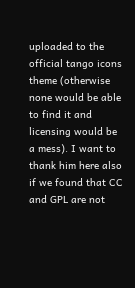uploaded to the official tango icons theme (otherwise none would be able to find it and licensing would be a mess). I want to thank him here also if we found that CC and GPL are not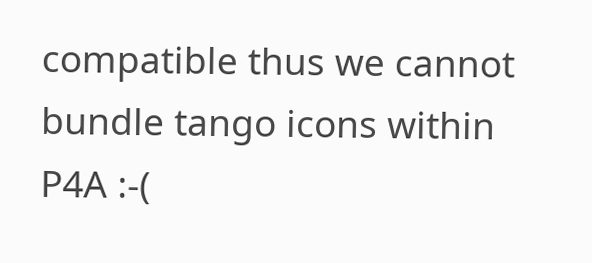compatible thus we cannot bundle tango icons within P4A :-(